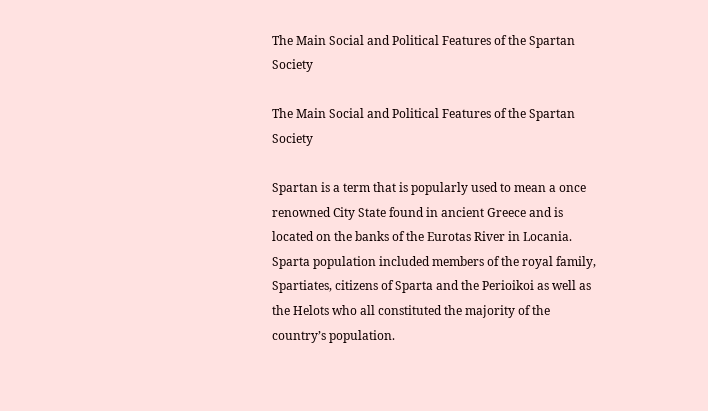The Main Social and Political Features of the Spartan Society

The Main Social and Political Features of the Spartan Society

Spartan is a term that is popularly used to mean a once renowned City State found in ancient Greece and is located on the banks of the Eurotas River in Locania. Sparta population included members of the royal family, Spartiates, citizens of Sparta and the Perioikoi as well as the Helots who all constituted the majority of the country’s population.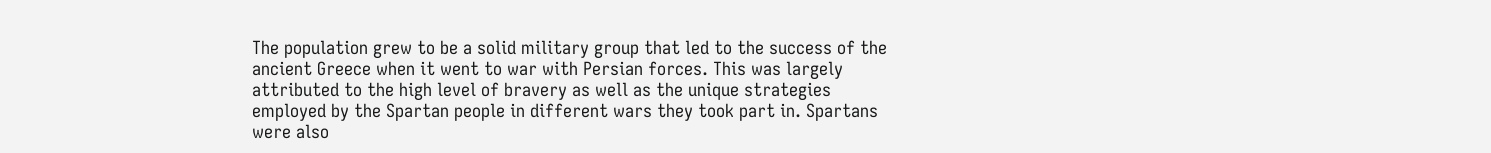The population grew to be a solid military group that led to the success of the ancient Greece when it went to war with Persian forces. This was largely attributed to the high level of bravery as well as the unique strategies employed by the Spartan people in different wars they took part in. Spartans were also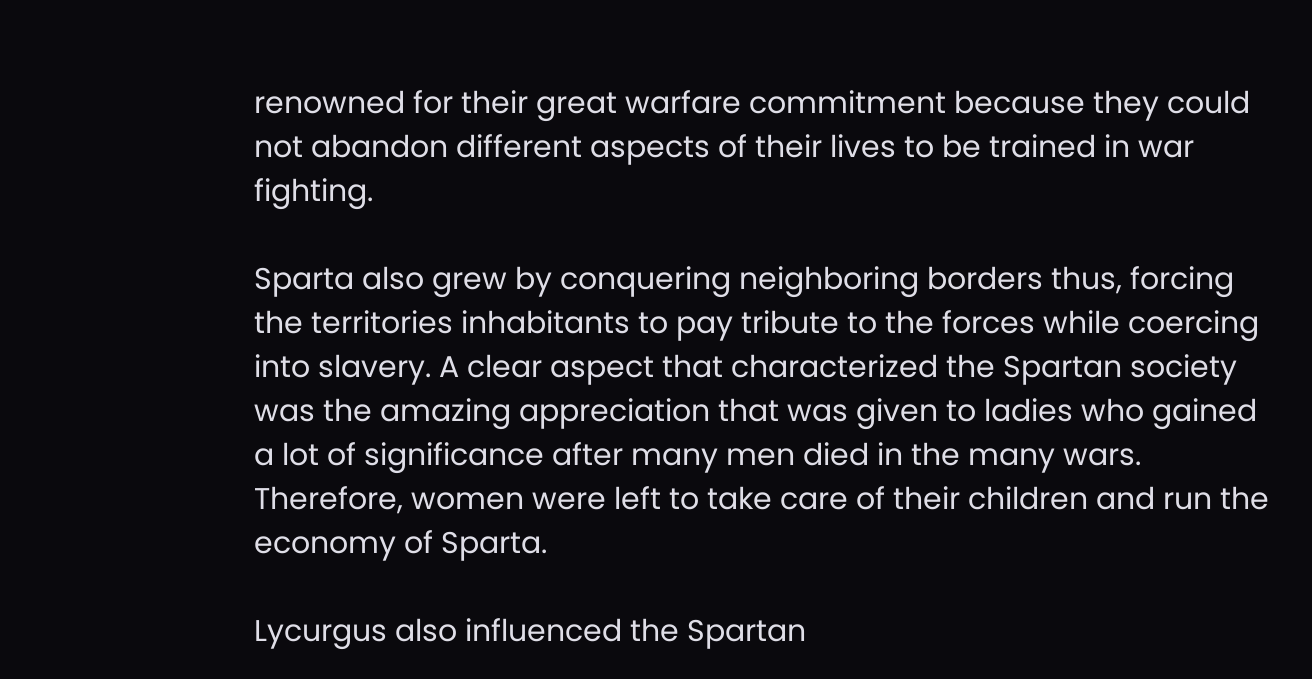renowned for their great warfare commitment because they could not abandon different aspects of their lives to be trained in war fighting.

Sparta also grew by conquering neighboring borders thus, forcing the territories inhabitants to pay tribute to the forces while coercing into slavery. A clear aspect that characterized the Spartan society was the amazing appreciation that was given to ladies who gained a lot of significance after many men died in the many wars. Therefore, women were left to take care of their children and run the economy of Sparta.

Lycurgus also influenced the Spartan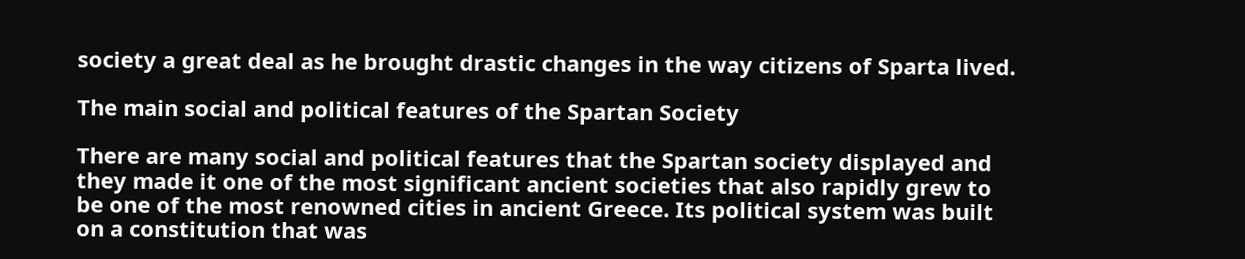society a great deal as he brought drastic changes in the way citizens of Sparta lived.

The main social and political features of the Spartan Society

There are many social and political features that the Spartan society displayed and they made it one of the most significant ancient societies that also rapidly grew to be one of the most renowned cities in ancient Greece. Its political system was built on a constitution that was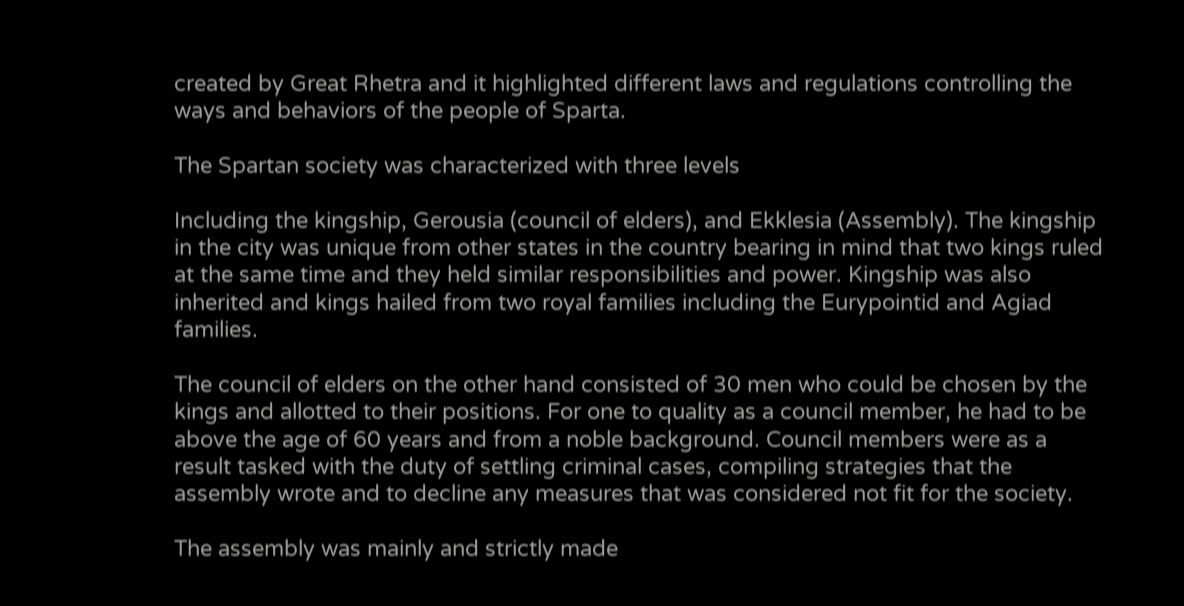created by Great Rhetra and it highlighted different laws and regulations controlling the ways and behaviors of the people of Sparta.

The Spartan society was characterized with three levels

Including the kingship, Gerousia (council of elders), and Ekklesia (Assembly). The kingship in the city was unique from other states in the country bearing in mind that two kings ruled at the same time and they held similar responsibilities and power. Kingship was also inherited and kings hailed from two royal families including the Eurypointid and Agiad families.

The council of elders on the other hand consisted of 30 men who could be chosen by the kings and allotted to their positions. For one to quality as a council member, he had to be above the age of 60 years and from a noble background. Council members were as a result tasked with the duty of settling criminal cases, compiling strategies that the assembly wrote and to decline any measures that was considered not fit for the society.

The assembly was mainly and strictly made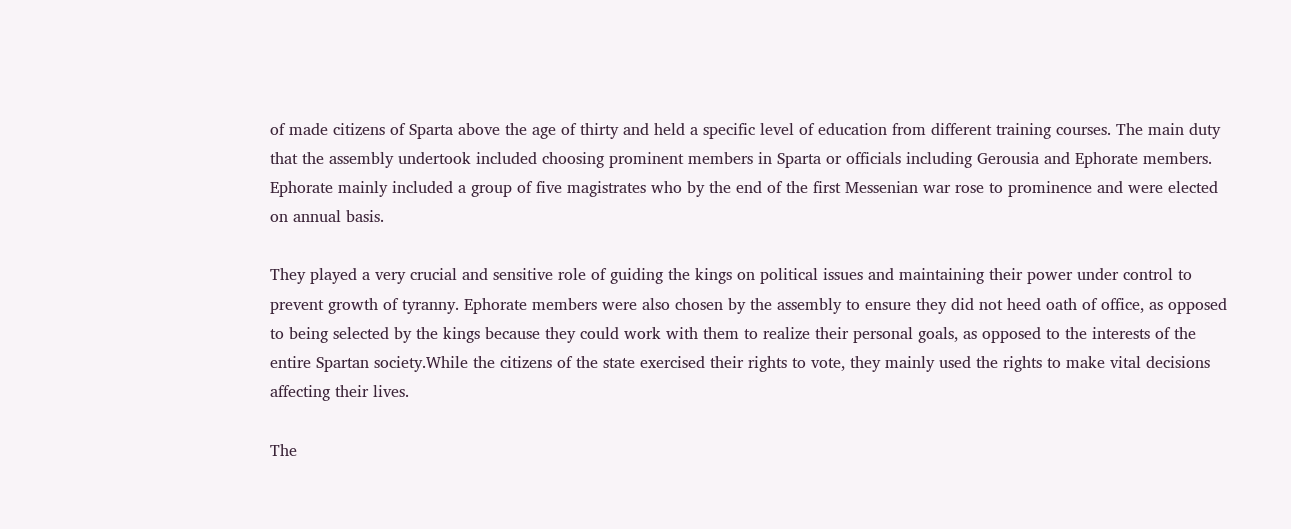of made citizens of Sparta above the age of thirty and held a specific level of education from different training courses. The main duty that the assembly undertook included choosing prominent members in Sparta or officials including Gerousia and Ephorate members. Ephorate mainly included a group of five magistrates who by the end of the first Messenian war rose to prominence and were elected on annual basis.

They played a very crucial and sensitive role of guiding the kings on political issues and maintaining their power under control to prevent growth of tyranny. Ephorate members were also chosen by the assembly to ensure they did not heed oath of office, as opposed to being selected by the kings because they could work with them to realize their personal goals, as opposed to the interests of the entire Spartan society.While the citizens of the state exercised their rights to vote, they mainly used the rights to make vital decisions affecting their lives.

The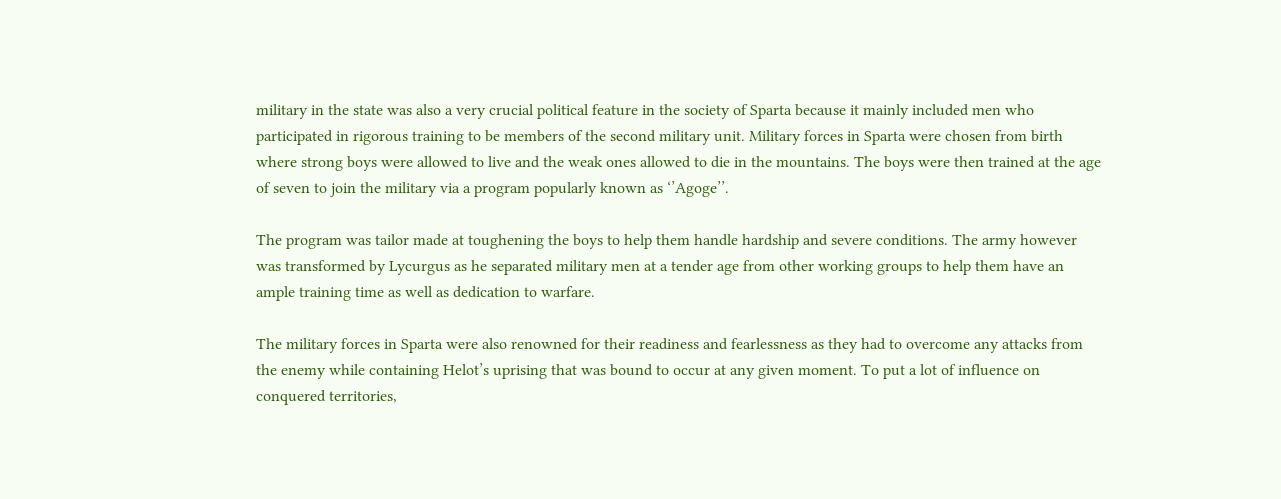military in the state was also a very crucial political feature in the society of Sparta because it mainly included men who participated in rigorous training to be members of the second military unit. Military forces in Sparta were chosen from birth where strong boys were allowed to live and the weak ones allowed to die in the mountains. The boys were then trained at the age of seven to join the military via a program popularly known as ‘’Agoge’’.

The program was tailor made at toughening the boys to help them handle hardship and severe conditions. The army however was transformed by Lycurgus as he separated military men at a tender age from other working groups to help them have an ample training time as well as dedication to warfare.

The military forces in Sparta were also renowned for their readiness and fearlessness as they had to overcome any attacks from the enemy while containing Helot’s uprising that was bound to occur at any given moment. To put a lot of influence on conquered territories,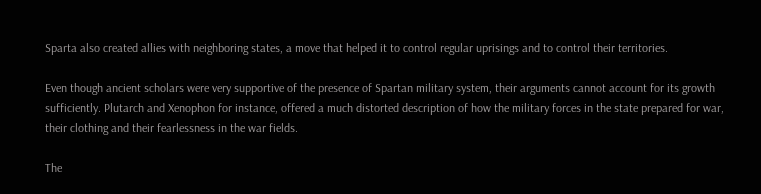Sparta also created allies with neighboring states, a move that helped it to control regular uprisings and to control their territories.

Even though ancient scholars were very supportive of the presence of Spartan military system, their arguments cannot account for its growth sufficiently. Plutarch and Xenophon for instance, offered a much distorted description of how the military forces in the state prepared for war, their clothing and their fearlessness in the war fields.

The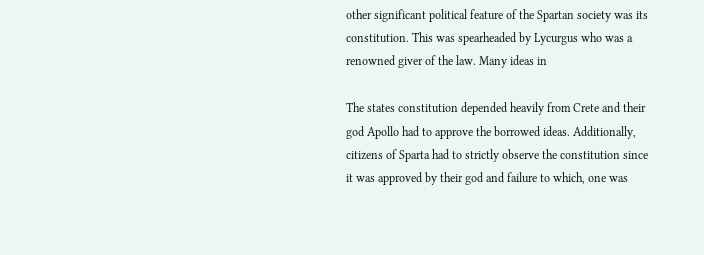other significant political feature of the Spartan society was its constitution. This was spearheaded by Lycurgus who was a renowned giver of the law. Many ideas in

The states constitution depended heavily from Crete and their god Apollo had to approve the borrowed ideas. Additionally, citizens of Sparta had to strictly observe the constitution since it was approved by their god and failure to which, one was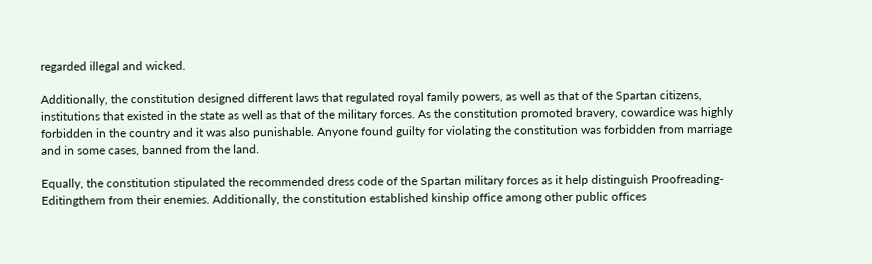regarded illegal and wicked.

Additionally, the constitution designed different laws that regulated royal family powers, as well as that of the Spartan citizens, institutions that existed in the state as well as that of the military forces. As the constitution promoted bravery, cowardice was highly forbidden in the country and it was also punishable. Anyone found guilty for violating the constitution was forbidden from marriage and in some cases, banned from the land.

Equally, the constitution stipulated the recommended dress code of the Spartan military forces as it help distinguish Proofreading-Editingthem from their enemies. Additionally, the constitution established kinship office among other public offices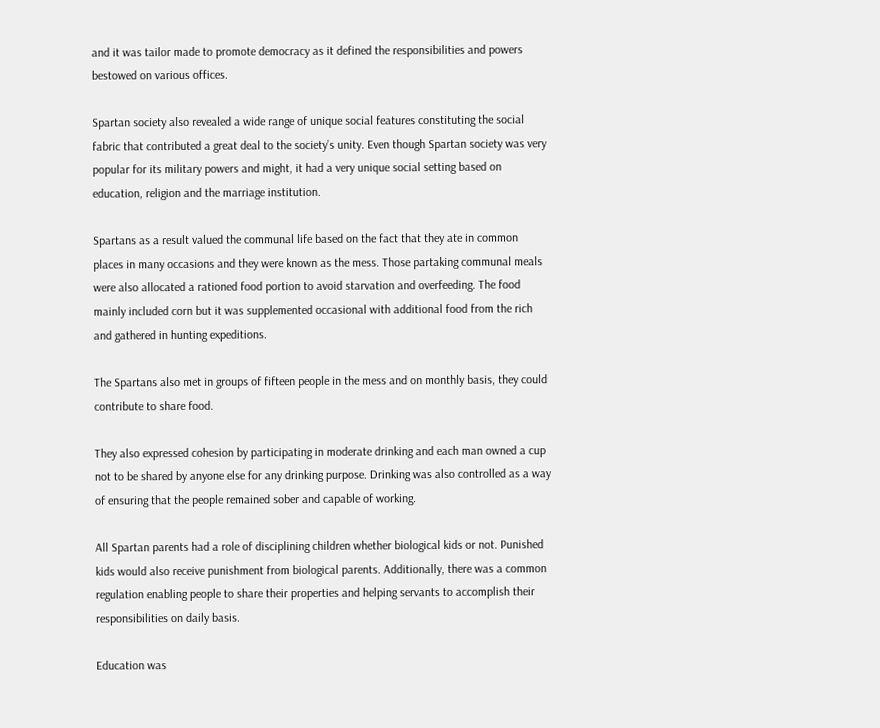and it was tailor made to promote democracy as it defined the responsibilities and powers bestowed on various offices.

Spartan society also revealed a wide range of unique social features constituting the social fabric that contributed a great deal to the society’s unity. Even though Spartan society was very popular for its military powers and might, it had a very unique social setting based on education, religion and the marriage institution.

Spartans as a result valued the communal life based on the fact that they ate in common places in many occasions and they were known as the mess. Those partaking communal meals were also allocated a rationed food portion to avoid starvation and overfeeding. The food mainly included corn but it was supplemented occasional with additional food from the rich and gathered in hunting expeditions.

The Spartans also met in groups of fifteen people in the mess and on monthly basis, they could contribute to share food.

They also expressed cohesion by participating in moderate drinking and each man owned a cup not to be shared by anyone else for any drinking purpose. Drinking was also controlled as a way of ensuring that the people remained sober and capable of working.

All Spartan parents had a role of disciplining children whether biological kids or not. Punished kids would also receive punishment from biological parents. Additionally, there was a common regulation enabling people to share their properties and helping servants to accomplish their responsibilities on daily basis.

Education was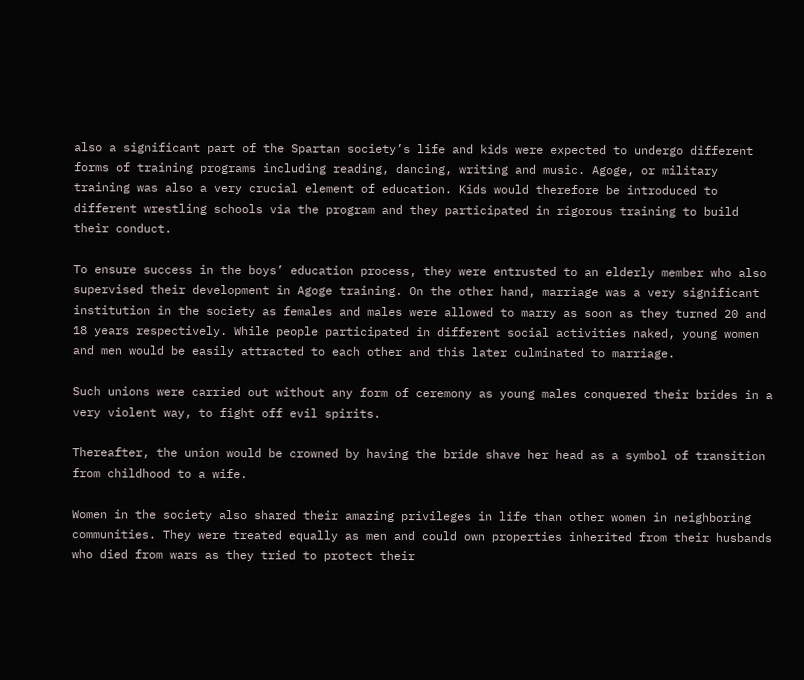also a significant part of the Spartan society’s life and kids were expected to undergo different forms of training programs including reading, dancing, writing and music. Agoge, or military training was also a very crucial element of education. Kids would therefore be introduced to different wrestling schools via the program and they participated in rigorous training to build their conduct.

To ensure success in the boys’ education process, they were entrusted to an elderly member who also supervised their development in Agoge training. On the other hand, marriage was a very significant institution in the society as females and males were allowed to marry as soon as they turned 20 and 18 years respectively. While people participated in different social activities naked, young women and men would be easily attracted to each other and this later culminated to marriage.

Such unions were carried out without any form of ceremony as young males conquered their brides in a very violent way, to fight off evil spirits.

Thereafter, the union would be crowned by having the bride shave her head as a symbol of transition from childhood to a wife.

Women in the society also shared their amazing privileges in life than other women in neighboring communities. They were treated equally as men and could own properties inherited from their husbands who died from wars as they tried to protect their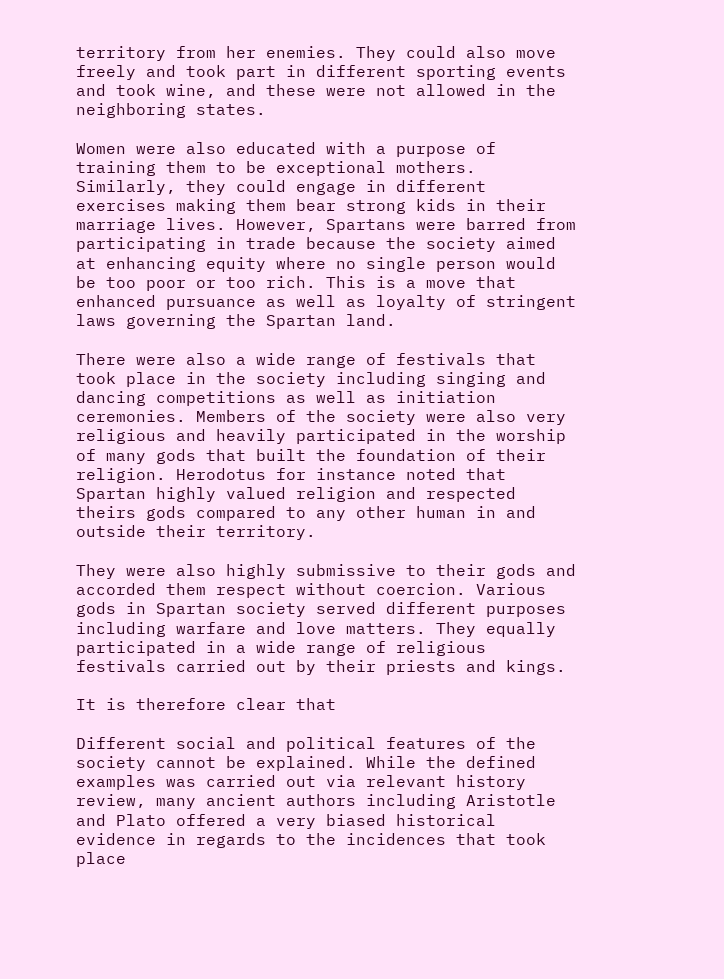territory from her enemies. They could also move freely and took part in different sporting events and took wine, and these were not allowed in the neighboring states.

Women were also educated with a purpose of training them to be exceptional mothers. Similarly, they could engage in different exercises making them bear strong kids in their marriage lives. However, Spartans were barred from participating in trade because the society aimed at enhancing equity where no single person would be too poor or too rich. This is a move that enhanced pursuance as well as loyalty of stringent laws governing the Spartan land.

There were also a wide range of festivals that took place in the society including singing and dancing competitions as well as initiation ceremonies. Members of the society were also very religious and heavily participated in the worship of many gods that built the foundation of their religion. Herodotus for instance noted that Spartan highly valued religion and respected theirs gods compared to any other human in and outside their territory.

They were also highly submissive to their gods and accorded them respect without coercion. Various gods in Spartan society served different purposes including warfare and love matters. They equally participated in a wide range of religious festivals carried out by their priests and kings.

It is therefore clear that

Different social and political features of the society cannot be explained. While the defined examples was carried out via relevant history review, many ancient authors including Aristotle and Plato offered a very biased historical evidence in regards to the incidences that took place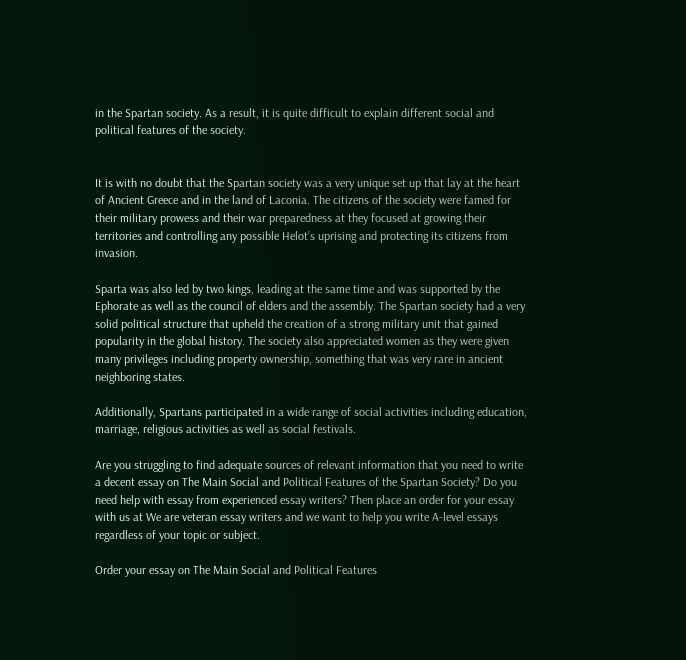in the Spartan society. As a result, it is quite difficult to explain different social and political features of the society.


It is with no doubt that the Spartan society was a very unique set up that lay at the heart of Ancient Greece and in the land of Laconia. The citizens of the society were famed for their military prowess and their war preparedness at they focused at growing their territories and controlling any possible Helot’s uprising and protecting its citizens from invasion.

Sparta was also led by two kings, leading at the same time and was supported by the Ephorate as well as the council of elders and the assembly. The Spartan society had a very solid political structure that upheld the creation of a strong military unit that gained popularity in the global history. The society also appreciated women as they were given many privileges including property ownership, something that was very rare in ancient neighboring states.

Additionally, Spartans participated in a wide range of social activities including education, marriage, religious activities as well as social festivals.

Are you struggling to find adequate sources of relevant information that you need to write a decent essay on The Main Social and Political Features of the Spartan Society? Do you need help with essay from experienced essay writers? Then place an order for your essay with us at We are veteran essay writers and we want to help you write A-level essays regardless of your topic or subject.

Order your essay on The Main Social and Political Features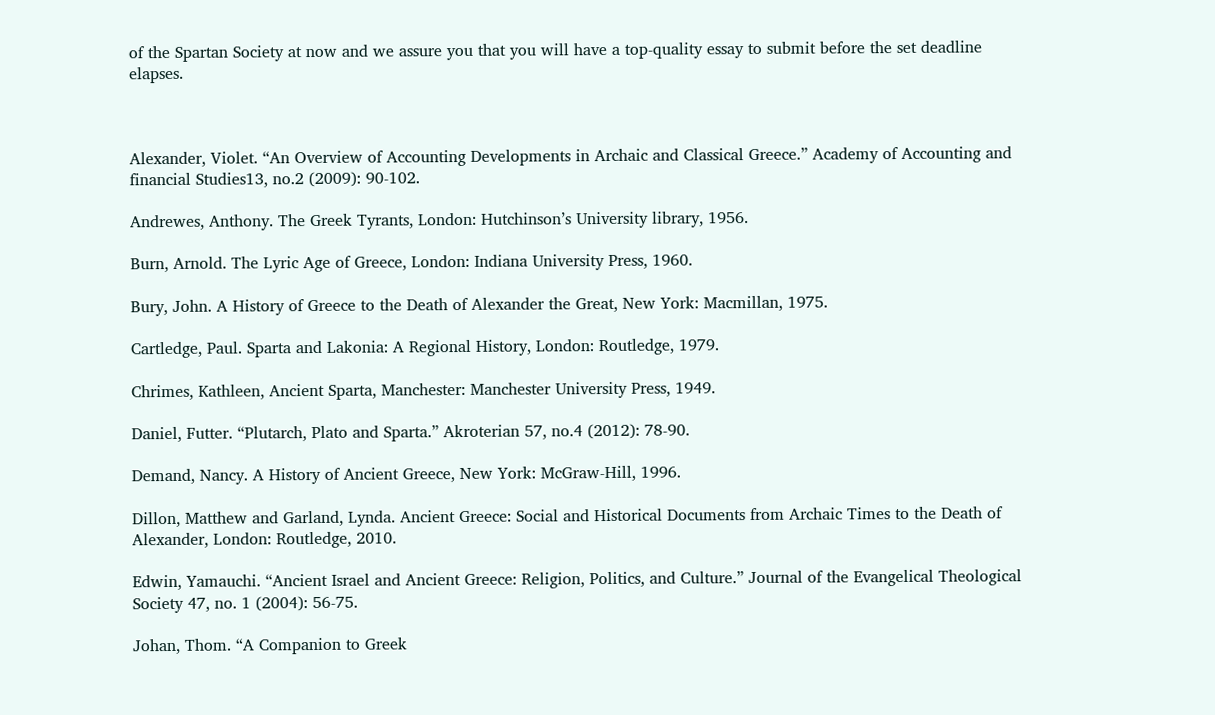of the Spartan Society at now and we assure you that you will have a top-quality essay to submit before the set deadline elapses.



Alexander, Violet. “An Overview of Accounting Developments in Archaic and Classical Greece.” Academy of Accounting and financial Studies13, no.2 (2009): 90-102.

Andrewes, Anthony. The Greek Tyrants, London: Hutchinson’s University library, 1956.

Burn, Arnold. The Lyric Age of Greece, London: Indiana University Press, 1960.

Bury, John. A History of Greece to the Death of Alexander the Great, New York: Macmillan, 1975.

Cartledge, Paul. Sparta and Lakonia: A Regional History, London: Routledge, 1979.

Chrimes, Kathleen, Ancient Sparta, Manchester: Manchester University Press, 1949.

Daniel, Futter. “Plutarch, Plato and Sparta.” Akroterian 57, no.4 (2012): 78-90.

Demand, Nancy. A History of Ancient Greece, New York: McGraw-Hill, 1996.

Dillon, Matthew and Garland, Lynda. Ancient Greece: Social and Historical Documents from Archaic Times to the Death of Alexander, London: Routledge, 2010.

Edwin, Yamauchi. “Ancient Israel and Ancient Greece: Religion, Politics, and Culture.” Journal of the Evangelical Theological Society 47, no. 1 (2004): 56-75.

Johan, Thom. “A Companion to Greek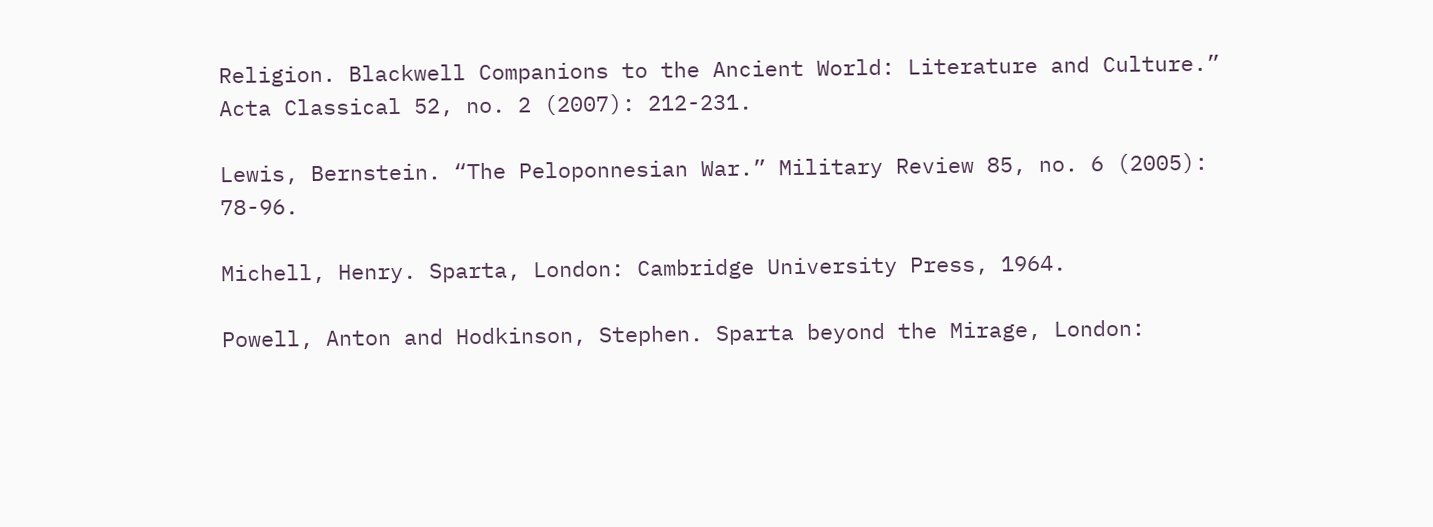Religion. Blackwell Companions to the Ancient World: Literature and Culture.” Acta Classical 52, no. 2 (2007): 212-231.

Lewis, Bernstein. “The Peloponnesian War.” Military Review 85, no. 6 (2005): 78-96.

Michell, Henry. Sparta, London: Cambridge University Press, 1964.

Powell, Anton and Hodkinson, Stephen. Sparta beyond the Mirage, London: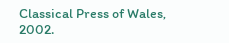Classical Press of Wales, 2002.